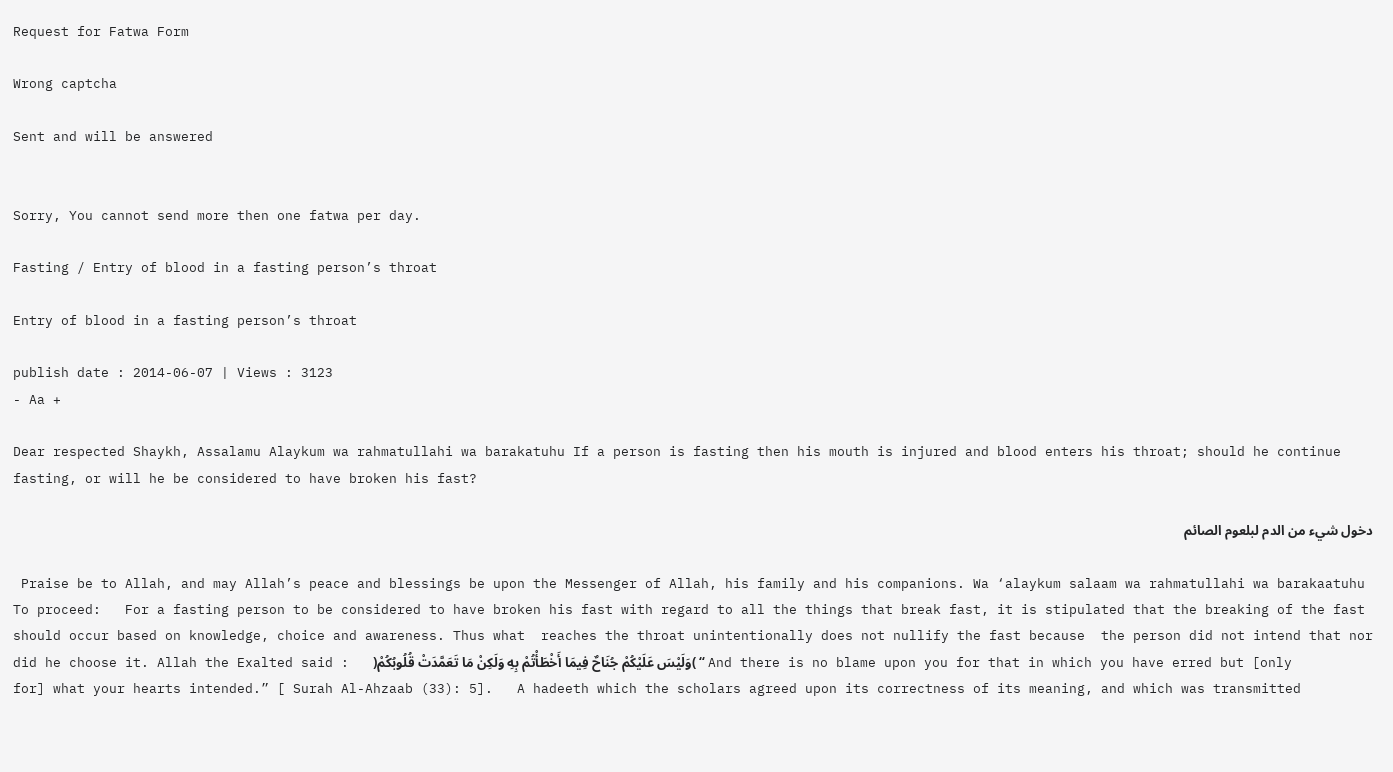Request for Fatwa Form

Wrong captcha

Sent and will be answered


Sorry, You cannot send more then one fatwa per day.

Fasting / Entry of blood in a fasting person’s throat

Entry of blood in a fasting person’s throat

publish date : 2014-06-07 | Views : 3123
- Aa +

Dear respected Shaykh, Assalamu Alaykum wa rahmatullahi wa barakatuhu If a person is fasting then his mouth is injured and blood enters his throat; should he continue fasting, or will he be considered to have broken his fast?

دخول شيء من الدم لبلعوم الصائم

 Praise be to Allah, and may Allah’s peace and blessings be upon the Messenger of Allah, his family and his companions. Wa ‘alaykum salaam wa rahmatullahi wa barakaatuhu   To proceed:   For a fasting person to be considered to have broken his fast with regard to all the things that break fast, it is stipulated that the breaking of the fast should occur based on knowledge, choice and awareness. Thus what  reaches the throat unintentionally does not nullify the fast because  the person did not intend that nor did he choose it. Allah the Exalted said :   )وَلَيْسَ عَلَيْكُمْ جُنَاحٌ فِيمَا أَخْطَأْتُمْ بِهِ وَلَكِنْ مَا تَعَمَّدَتْ قُلُوبُكُمْ( “ And there is no blame upon you for that in which you have erred but [only for] what your hearts intended.” [ Surah Al-Ahzaab (33): 5].   A hadeeth which the scholars agreed upon its correctness of its meaning, and which was transmitted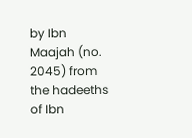by Ibn Maajah (no. 2045) from the hadeeths of Ibn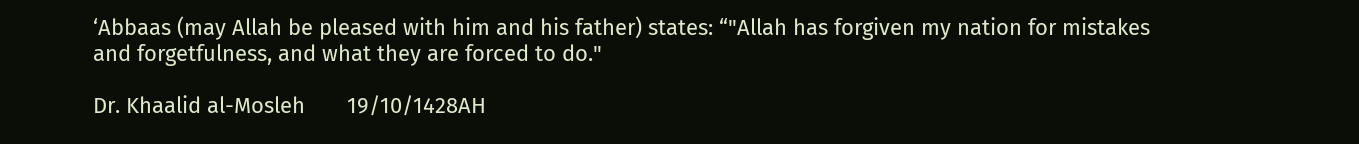‘Abbaas (may Allah be pleased with him and his father) states: “"Allah has forgiven my nation for mistakes and forgetfulness, and what they are forced to do."

Dr. Khaalid al-Mosleh       19/10/1428AH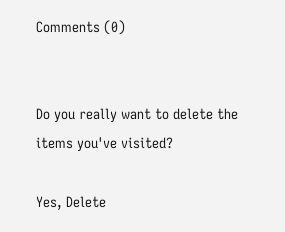Comments (0)


Do you really want to delete the items you've visited?

Yes, Delete